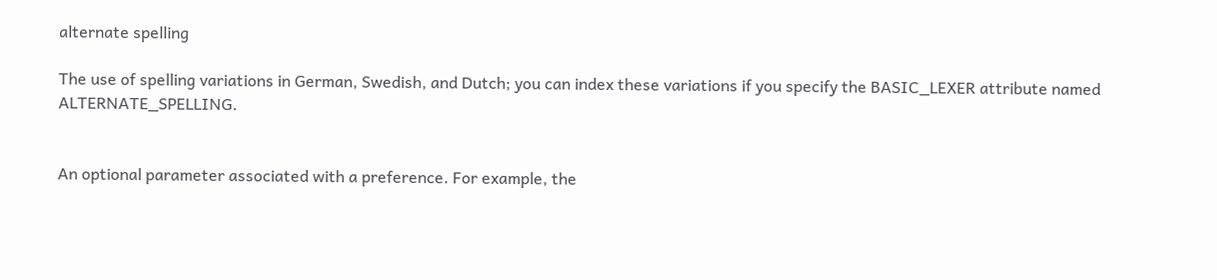alternate spelling

The use of spelling variations in German, Swedish, and Dutch; you can index these variations if you specify the BASIC_LEXER attribute named ALTERNATE_SPELLING.


An optional parameter associated with a preference. For example, the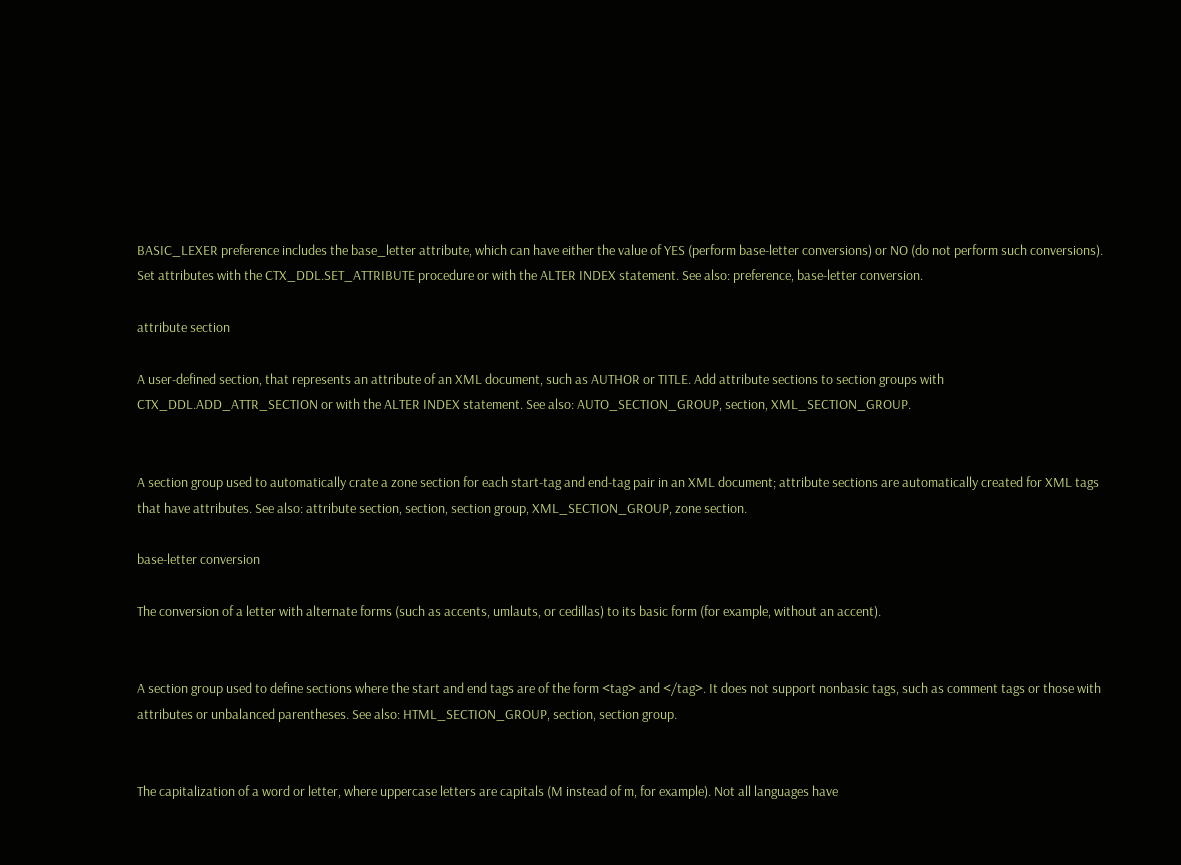BASIC_LEXER preference includes the base_letter attribute, which can have either the value of YES (perform base-letter conversions) or NO (do not perform such conversions). Set attributes with the CTX_DDL.SET_ATTRIBUTE procedure or with the ALTER INDEX statement. See also: preference, base-letter conversion.

attribute section

A user-defined section, that represents an attribute of an XML document, such as AUTHOR or TITLE. Add attribute sections to section groups with CTX_DDL.ADD_ATTR_SECTION or with the ALTER INDEX statement. See also: AUTO_SECTION_GROUP, section, XML_SECTION_GROUP.


A section group used to automatically crate a zone section for each start-tag and end-tag pair in an XML document; attribute sections are automatically created for XML tags that have attributes. See also: attribute section, section, section group, XML_SECTION_GROUP, zone section.

base-letter conversion

The conversion of a letter with alternate forms (such as accents, umlauts, or cedillas) to its basic form (for example, without an accent).


A section group used to define sections where the start and end tags are of the form <tag> and </tag>. It does not support nonbasic tags, such as comment tags or those with attributes or unbalanced parentheses. See also: HTML_SECTION_GROUP, section, section group.


The capitalization of a word or letter, where uppercase letters are capitals (M instead of m, for example). Not all languages have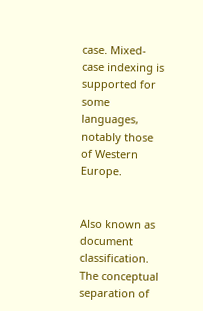case. Mixed-case indexing is supported for some languages, notably those of Western Europe.


Also known as document classification. The conceptual separation of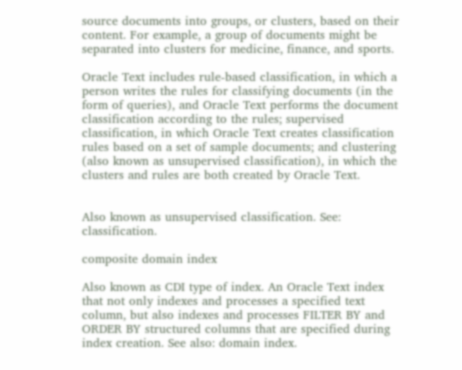source documents into groups, or clusters, based on their content. For example, a group of documents might be separated into clusters for medicine, finance, and sports.

Oracle Text includes rule-based classification, in which a person writes the rules for classifying documents (in the form of queries), and Oracle Text performs the document classification according to the rules; supervised classification, in which Oracle Text creates classification rules based on a set of sample documents; and clustering (also known as unsupervised classification), in which the clusters and rules are both created by Oracle Text.


Also known as unsupervised classification. See: classification.

composite domain index

Also known as CDI type of index. An Oracle Text index that not only indexes and processes a specified text column, but also indexes and processes FILTER BY and ORDER BY structured columns that are specified during index creation. See also: domain index.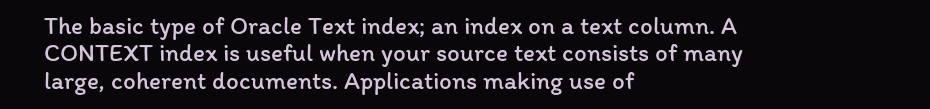The basic type of Oracle Text index; an index on a text column. A CONTEXT index is useful when your source text consists of many large, coherent documents. Applications making use of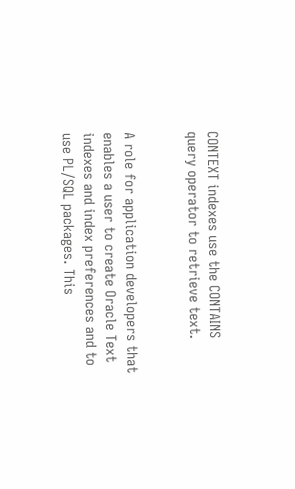CONTEXT indexes use the CONTAINS query operator to retrieve text.


A role for application developers that enables a user to create Oracle Text indexes and index preferences and to use PL/SQL packages. This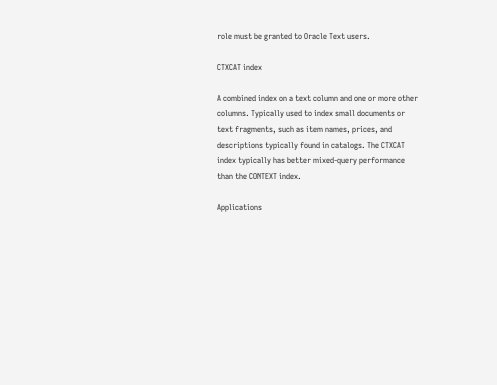role must be granted to Oracle Text users.

CTXCAT index

A combined index on a text column and one or more other columns. Typically used to index small documents or text fragments, such as item names, prices, and descriptions typically found in catalogs. The CTXCAT index typically has better mixed-query performance than the CONTEXT index.

Applications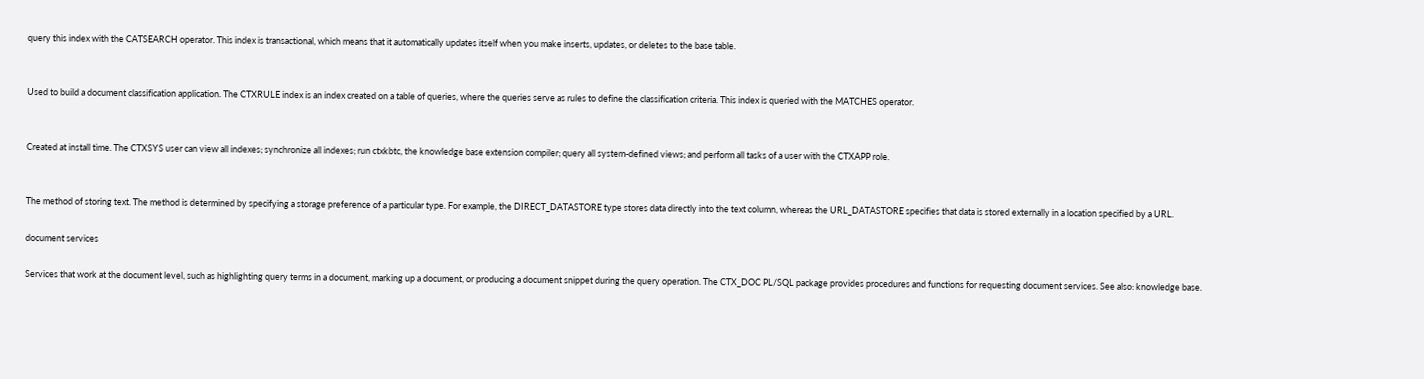query this index with the CATSEARCH operator. This index is transactional, which means that it automatically updates itself when you make inserts, updates, or deletes to the base table.


Used to build a document classification application. The CTXRULE index is an index created on a table of queries, where the queries serve as rules to define the classification criteria. This index is queried with the MATCHES operator.


Created at install time. The CTXSYS user can view all indexes; synchronize all indexes; run ctxkbtc, the knowledge base extension compiler; query all system-defined views; and perform all tasks of a user with the CTXAPP role.


The method of storing text. The method is determined by specifying a storage preference of a particular type. For example, the DIRECT_DATASTORE type stores data directly into the text column, whereas the URL_DATASTORE specifies that data is stored externally in a location specified by a URL.

document services

Services that work at the document level, such as highlighting query terms in a document, marking up a document, or producing a document snippet during the query operation. The CTX_DOC PL/SQL package provides procedures and functions for requesting document services. See also: knowledge base.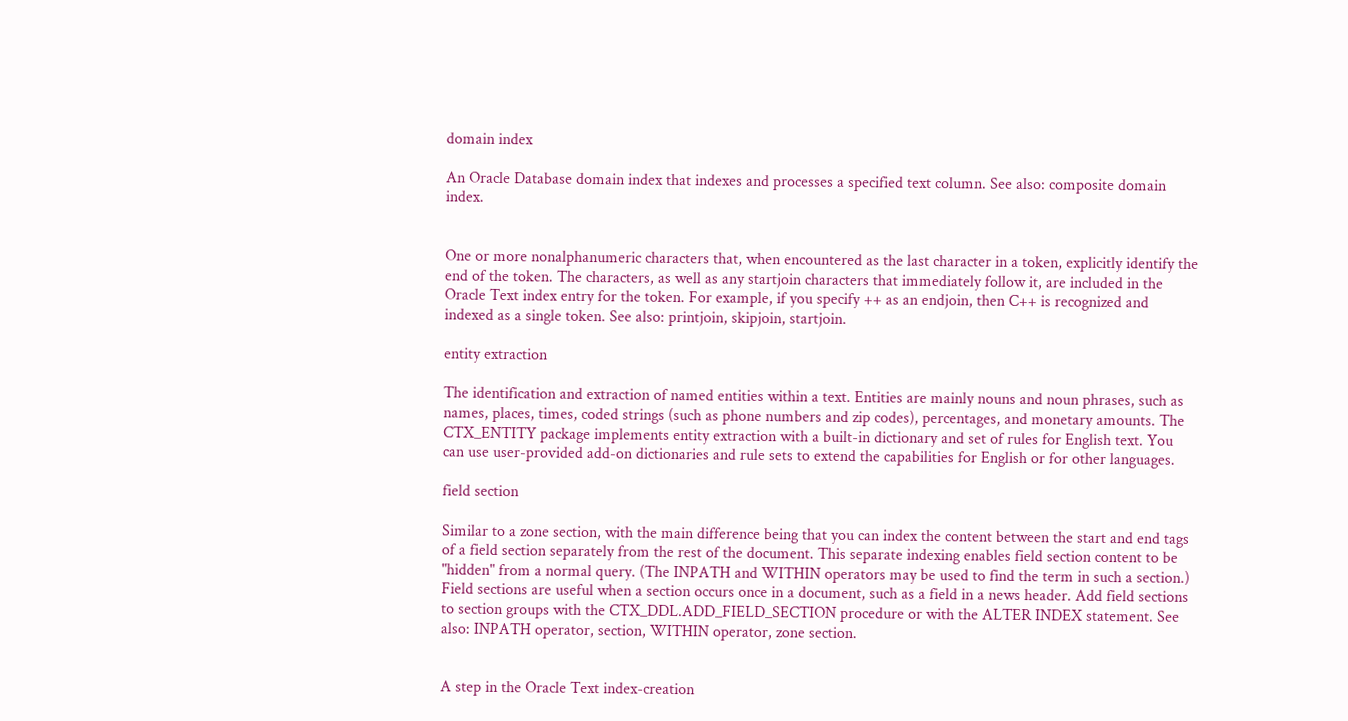domain index

An Oracle Database domain index that indexes and processes a specified text column. See also: composite domain index.


One or more nonalphanumeric characters that, when encountered as the last character in a token, explicitly identify the end of the token. The characters, as well as any startjoin characters that immediately follow it, are included in the Oracle Text index entry for the token. For example, if you specify ++ as an endjoin, then C++ is recognized and indexed as a single token. See also: printjoin, skipjoin, startjoin.

entity extraction

The identification and extraction of named entities within a text. Entities are mainly nouns and noun phrases, such as names, places, times, coded strings (such as phone numbers and zip codes), percentages, and monetary amounts. The CTX_ENTITY package implements entity extraction with a built-in dictionary and set of rules for English text. You can use user-provided add-on dictionaries and rule sets to extend the capabilities for English or for other languages.

field section

Similar to a zone section, with the main difference being that you can index the content between the start and end tags of a field section separately from the rest of the document. This separate indexing enables field section content to be "hidden" from a normal query. (The INPATH and WITHIN operators may be used to find the term in such a section.) Field sections are useful when a section occurs once in a document, such as a field in a news header. Add field sections to section groups with the CTX_DDL.ADD_FIELD_SECTION procedure or with the ALTER INDEX statement. See also: INPATH operator, section, WITHIN operator, zone section.


A step in the Oracle Text index-creation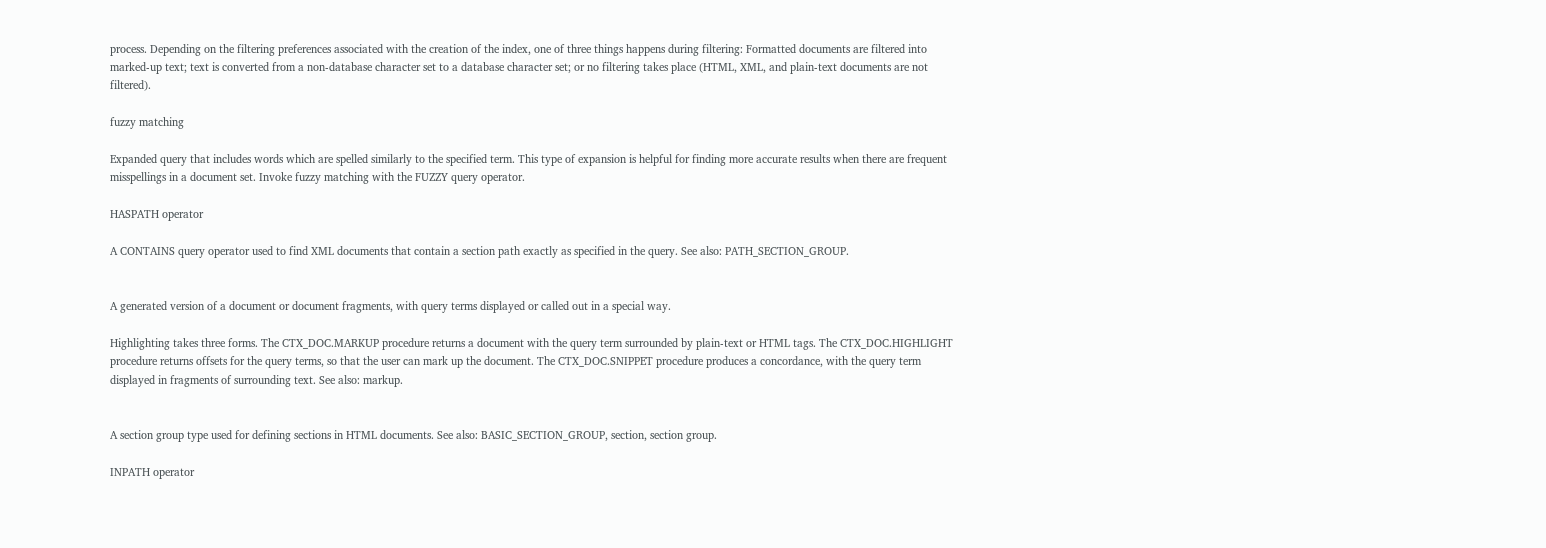process. Depending on the filtering preferences associated with the creation of the index, one of three things happens during filtering: Formatted documents are filtered into marked-up text; text is converted from a non-database character set to a database character set; or no filtering takes place (HTML, XML, and plain-text documents are not filtered).

fuzzy matching

Expanded query that includes words which are spelled similarly to the specified term. This type of expansion is helpful for finding more accurate results when there are frequent misspellings in a document set. Invoke fuzzy matching with the FUZZY query operator.

HASPATH operator

A CONTAINS query operator used to find XML documents that contain a section path exactly as specified in the query. See also: PATH_SECTION_GROUP.


A generated version of a document or document fragments, with query terms displayed or called out in a special way.

Highlighting takes three forms. The CTX_DOC.MARKUP procedure returns a document with the query term surrounded by plain-text or HTML tags. The CTX_DOC.HIGHLIGHT procedure returns offsets for the query terms, so that the user can mark up the document. The CTX_DOC.SNIPPET procedure produces a concordance, with the query term displayed in fragments of surrounding text. See also: markup.


A section group type used for defining sections in HTML documents. See also: BASIC_SECTION_GROUP, section, section group.

INPATH operator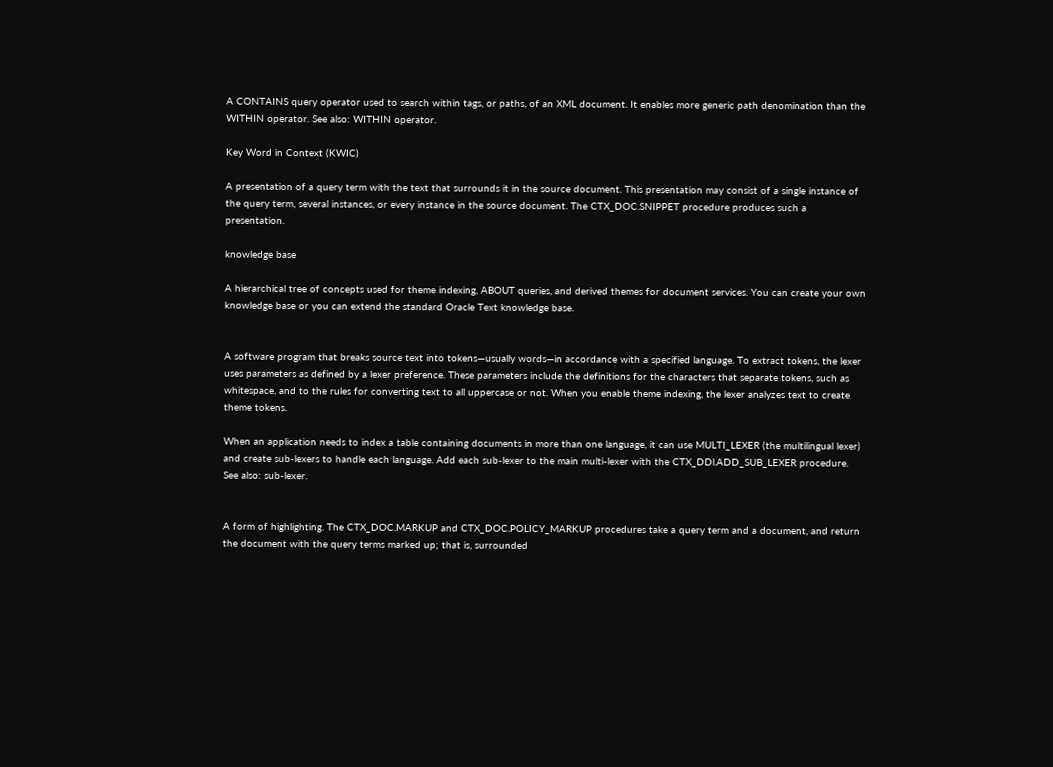A CONTAINS query operator used to search within tags, or paths, of an XML document. It enables more generic path denomination than the WITHIN operator. See also: WITHIN operator.

Key Word in Context (KWIC)

A presentation of a query term with the text that surrounds it in the source document. This presentation may consist of a single instance of the query term, several instances, or every instance in the source document. The CTX_DOC.SNIPPET procedure produces such a presentation.

knowledge base

A hierarchical tree of concepts used for theme indexing, ABOUT queries, and derived themes for document services. You can create your own knowledge base or you can extend the standard Oracle Text knowledge base.


A software program that breaks source text into tokens—usually words—in accordance with a specified language. To extract tokens, the lexer uses parameters as defined by a lexer preference. These parameters include the definitions for the characters that separate tokens, such as whitespace, and to the rules for converting text to all uppercase or not. When you enable theme indexing, the lexer analyzes text to create theme tokens.

When an application needs to index a table containing documents in more than one language, it can use MULTI_LEXER (the multilingual lexer) and create sub-lexers to handle each language. Add each sub-lexer to the main multi-lexer with the CTX_DDl.ADD_SUB_LEXER procedure. See also: sub-lexer.


A form of highlighting. The CTX_DOC.MARKUP and CTX_DOC.POLICY_MARKUP procedures take a query term and a document, and return the document with the query terms marked up; that is, surrounded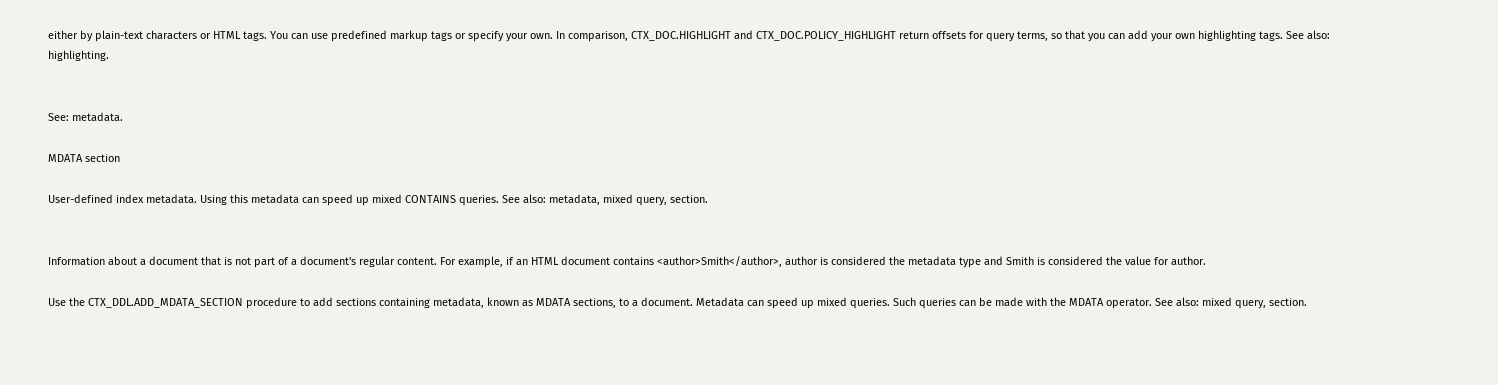either by plain-text characters or HTML tags. You can use predefined markup tags or specify your own. In comparison, CTX_DOC.HIGHLIGHT and CTX_DOC.POLICY_HIGHLIGHT return offsets for query terms, so that you can add your own highlighting tags. See also: highlighting.


See: metadata.

MDATA section

User-defined index metadata. Using this metadata can speed up mixed CONTAINS queries. See also: metadata, mixed query, section.


Information about a document that is not part of a document's regular content. For example, if an HTML document contains <author>Smith</author>, author is considered the metadata type and Smith is considered the value for author.

Use the CTX_DDL.ADD_MDATA_SECTION procedure to add sections containing metadata, known as MDATA sections, to a document. Metadata can speed up mixed queries. Such queries can be made with the MDATA operator. See also: mixed query, section.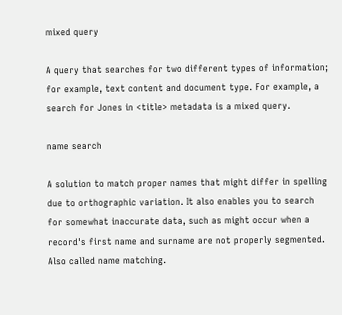mixed query

A query that searches for two different types of information; for example, text content and document type. For example, a search for Jones in <title> metadata is a mixed query.

name search

A solution to match proper names that might differ in spelling due to orthographic variation. It also enables you to search for somewhat inaccurate data, such as might occur when a record's first name and surname are not properly segmented. Also called name matching.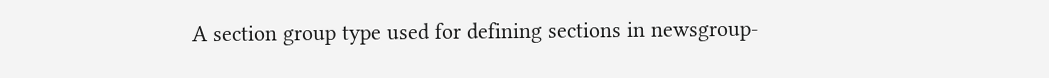A section group type used for defining sections in newsgroup-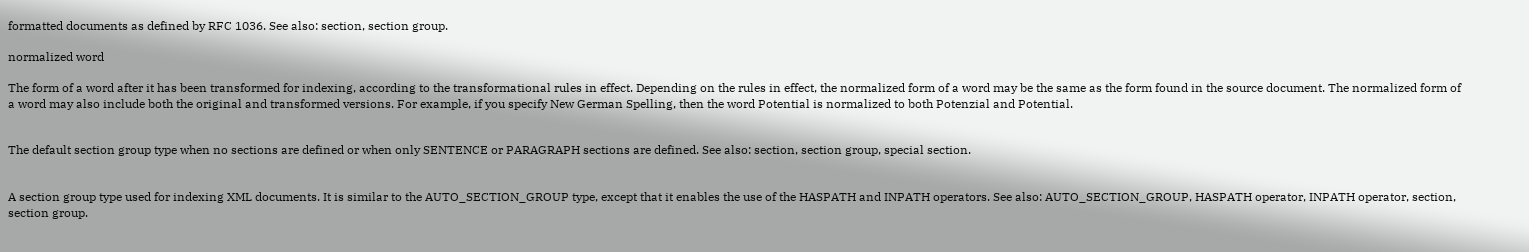formatted documents as defined by RFC 1036. See also: section, section group.

normalized word

The form of a word after it has been transformed for indexing, according to the transformational rules in effect. Depending on the rules in effect, the normalized form of a word may be the same as the form found in the source document. The normalized form of a word may also include both the original and transformed versions. For example, if you specify New German Spelling, then the word Potential is normalized to both Potenzial and Potential.


The default section group type when no sections are defined or when only SENTENCE or PARAGRAPH sections are defined. See also: section, section group, special section.


A section group type used for indexing XML documents. It is similar to the AUTO_SECTION_GROUP type, except that it enables the use of the HASPATH and INPATH operators. See also: AUTO_SECTION_GROUP, HASPATH operator, INPATH operator, section, section group.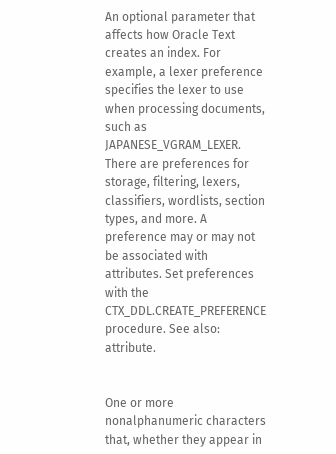An optional parameter that affects how Oracle Text creates an index. For example, a lexer preference specifies the lexer to use when processing documents, such as JAPANESE_VGRAM_LEXER. There are preferences for storage, filtering, lexers, classifiers, wordlists, section types, and more. A preference may or may not be associated with attributes. Set preferences with the CTX_DDL.CREATE_PREFERENCE procedure. See also: attribute.


One or more nonalphanumeric characters that, whether they appear in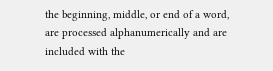the beginning, middle, or end of a word, are processed alphanumerically and are included with the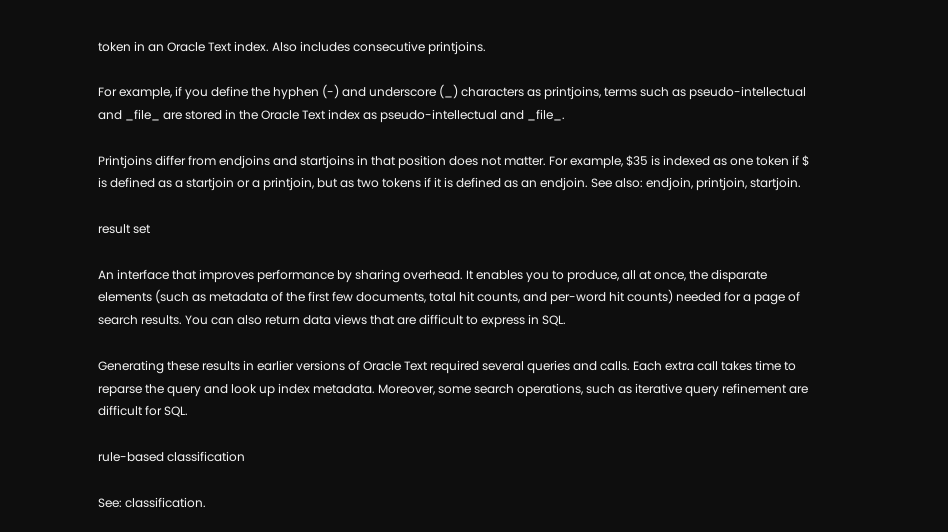token in an Oracle Text index. Also includes consecutive printjoins.

For example, if you define the hyphen (-) and underscore (_) characters as printjoins, terms such as pseudo-intellectual and _file_ are stored in the Oracle Text index as pseudo-intellectual and _file_.

Printjoins differ from endjoins and startjoins in that position does not matter. For example, $35 is indexed as one token if $ is defined as a startjoin or a printjoin, but as two tokens if it is defined as an endjoin. See also: endjoin, printjoin, startjoin.

result set

An interface that improves performance by sharing overhead. It enables you to produce, all at once, the disparate elements (such as metadata of the first few documents, total hit counts, and per-word hit counts) needed for a page of search results. You can also return data views that are difficult to express in SQL.

Generating these results in earlier versions of Oracle Text required several queries and calls. Each extra call takes time to reparse the query and look up index metadata. Moreover, some search operations, such as iterative query refinement are difficult for SQL.

rule-based classification

See: classification.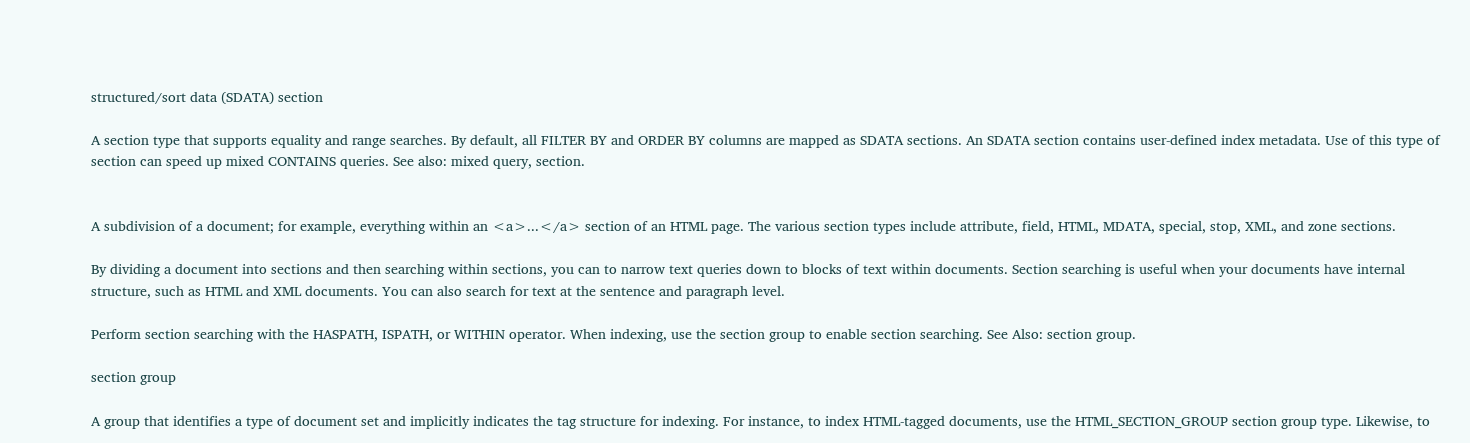structured/sort data (SDATA) section

A section type that supports equality and range searches. By default, all FILTER BY and ORDER BY columns are mapped as SDATA sections. An SDATA section contains user-defined index metadata. Use of this type of section can speed up mixed CONTAINS queries. See also: mixed query, section.


A subdivision of a document; for example, everything within an <a>...</a> section of an HTML page. The various section types include attribute, field, HTML, MDATA, special, stop, XML, and zone sections.

By dividing a document into sections and then searching within sections, you can to narrow text queries down to blocks of text within documents. Section searching is useful when your documents have internal structure, such as HTML and XML documents. You can also search for text at the sentence and paragraph level.

Perform section searching with the HASPATH, ISPATH, or WITHIN operator. When indexing, use the section group to enable section searching. See Also: section group.

section group

A group that identifies a type of document set and implicitly indicates the tag structure for indexing. For instance, to index HTML-tagged documents, use the HTML_SECTION_GROUP section group type. Likewise, to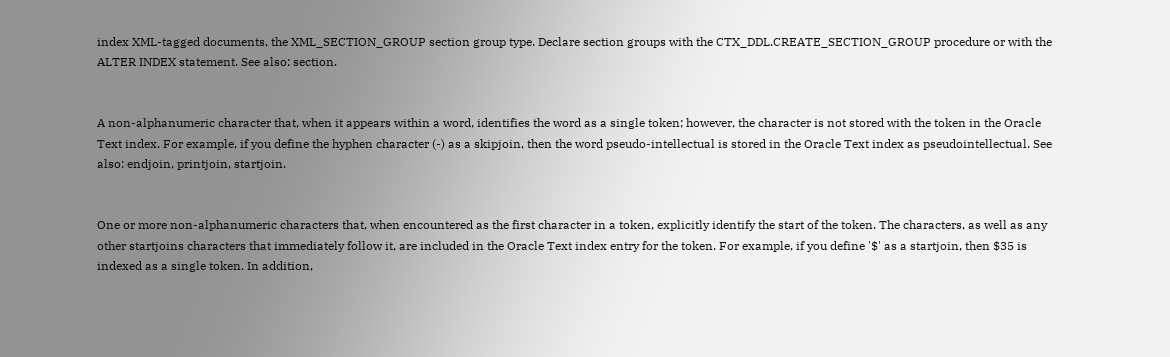index XML-tagged documents, the XML_SECTION_GROUP section group type. Declare section groups with the CTX_DDL.CREATE_SECTION_GROUP procedure or with the ALTER INDEX statement. See also: section.


A non-alphanumeric character that, when it appears within a word, identifies the word as a single token; however, the character is not stored with the token in the Oracle Text index. For example, if you define the hyphen character (-) as a skipjoin, then the word pseudo-intellectual is stored in the Oracle Text index as pseudointellectual. See also: endjoin, printjoin, startjoin.


One or more non-alphanumeric characters that, when encountered as the first character in a token, explicitly identify the start of the token. The characters, as well as any other startjoins characters that immediately follow it, are included in the Oracle Text index entry for the token. For example, if you define '$' as a startjoin, then $35 is indexed as a single token. In addition,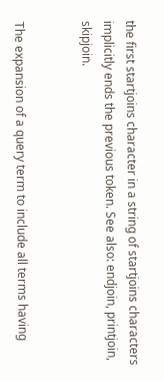the first startjoins character in a string of startjoins characters implicitly ends the previous token. See also: endjoin, printjoin, skipjoin.


The expansion of a query term to include all terms having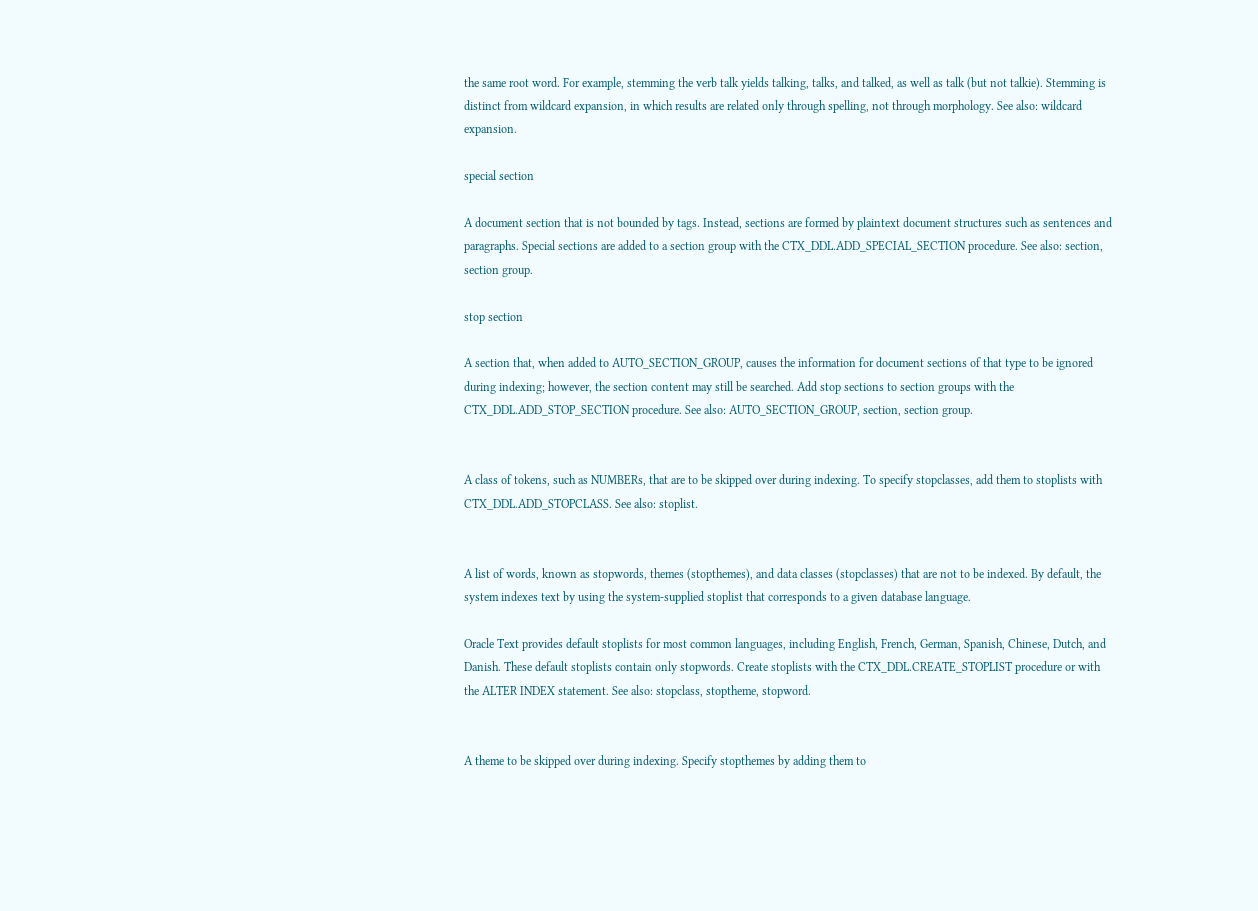the same root word. For example, stemming the verb talk yields talking, talks, and talked, as well as talk (but not talkie). Stemming is distinct from wildcard expansion, in which results are related only through spelling, not through morphology. See also: wildcard expansion.

special section

A document section that is not bounded by tags. Instead, sections are formed by plaintext document structures such as sentences and paragraphs. Special sections are added to a section group with the CTX_DDL.ADD_SPECIAL_SECTION procedure. See also: section, section group.

stop section

A section that, when added to AUTO_SECTION_GROUP, causes the information for document sections of that type to be ignored during indexing; however, the section content may still be searched. Add stop sections to section groups with the CTX_DDL.ADD_STOP_SECTION procedure. See also: AUTO_SECTION_GROUP, section, section group.


A class of tokens, such as NUMBERs, that are to be skipped over during indexing. To specify stopclasses, add them to stoplists with CTX_DDL.ADD_STOPCLASS. See also: stoplist.


A list of words, known as stopwords, themes (stopthemes), and data classes (stopclasses) that are not to be indexed. By default, the system indexes text by using the system-supplied stoplist that corresponds to a given database language.

Oracle Text provides default stoplists for most common languages, including English, French, German, Spanish, Chinese, Dutch, and Danish. These default stoplists contain only stopwords. Create stoplists with the CTX_DDL.CREATE_STOPLIST procedure or with the ALTER INDEX statement. See also: stopclass, stoptheme, stopword.


A theme to be skipped over during indexing. Specify stopthemes by adding them to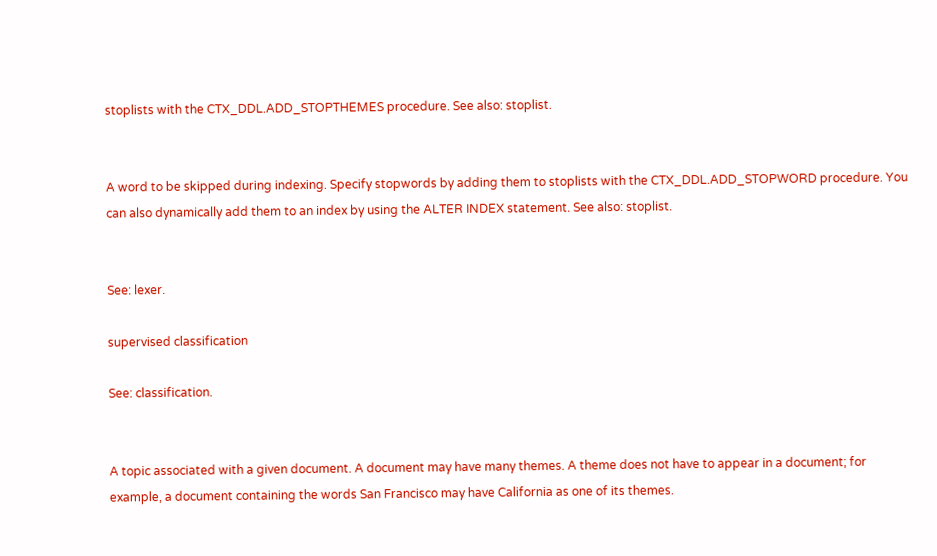stoplists with the CTX_DDL.ADD_STOPTHEMES procedure. See also: stoplist.


A word to be skipped during indexing. Specify stopwords by adding them to stoplists with the CTX_DDL.ADD_STOPWORD procedure. You can also dynamically add them to an index by using the ALTER INDEX statement. See also: stoplist.


See: lexer.

supervised classification

See: classification.


A topic associated with a given document. A document may have many themes. A theme does not have to appear in a document; for example, a document containing the words San Francisco may have California as one of its themes.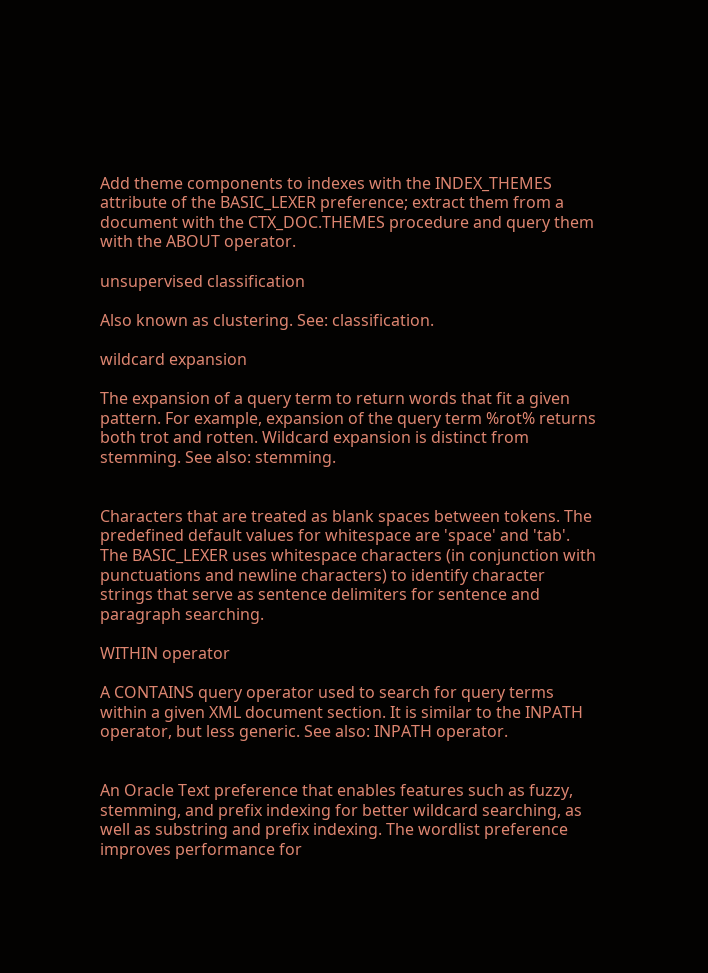Add theme components to indexes with the INDEX_THEMES attribute of the BASIC_LEXER preference; extract them from a document with the CTX_DOC.THEMES procedure and query them with the ABOUT operator.

unsupervised classification

Also known as clustering. See: classification.

wildcard expansion

The expansion of a query term to return words that fit a given pattern. For example, expansion of the query term %rot% returns both trot and rotten. Wildcard expansion is distinct from stemming. See also: stemming.


Characters that are treated as blank spaces between tokens. The predefined default values for whitespace are 'space' and 'tab'. The BASIC_LEXER uses whitespace characters (in conjunction with punctuations and newline characters) to identify character strings that serve as sentence delimiters for sentence and paragraph searching.

WITHIN operator

A CONTAINS query operator used to search for query terms within a given XML document section. It is similar to the INPATH operator, but less generic. See also: INPATH operator.


An Oracle Text preference that enables features such as fuzzy, stemming, and prefix indexing for better wildcard searching, as well as substring and prefix indexing. The wordlist preference improves performance for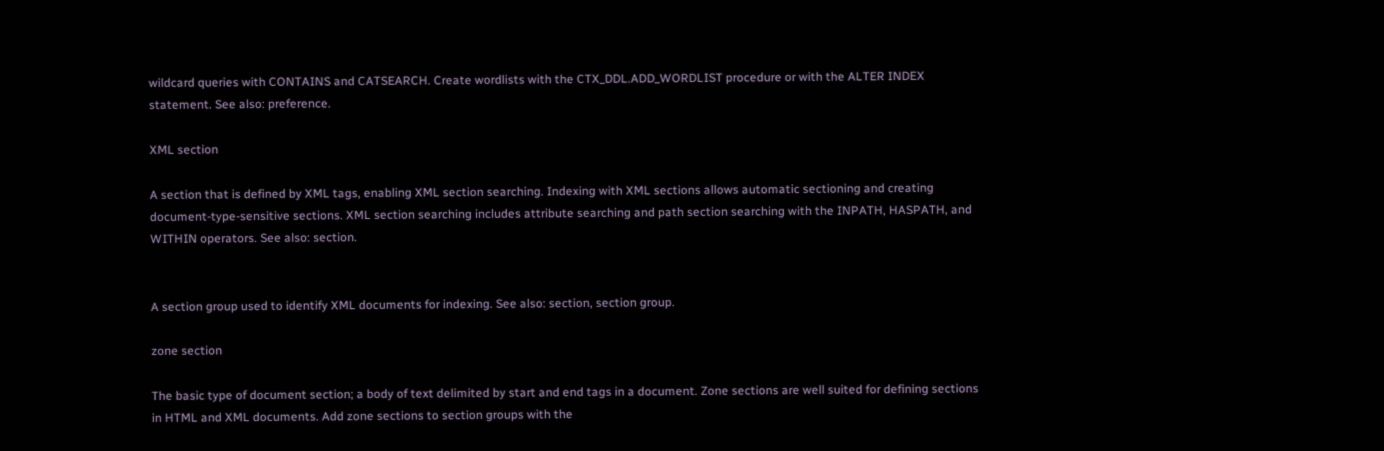wildcard queries with CONTAINS and CATSEARCH. Create wordlists with the CTX_DDL.ADD_WORDLIST procedure or with the ALTER INDEX statement. See also: preference.

XML section

A section that is defined by XML tags, enabling XML section searching. Indexing with XML sections allows automatic sectioning and creating document-type-sensitive sections. XML section searching includes attribute searching and path section searching with the INPATH, HASPATH, and WITHIN operators. See also: section.


A section group used to identify XML documents for indexing. See also: section, section group.

zone section

The basic type of document section; a body of text delimited by start and end tags in a document. Zone sections are well suited for defining sections in HTML and XML documents. Add zone sections to section groups with the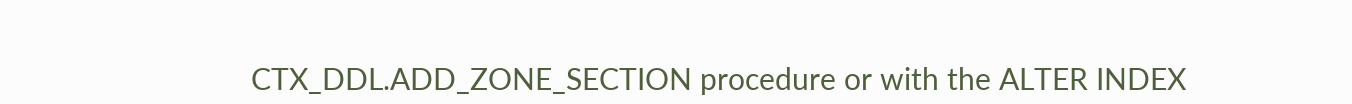CTX_DDL.ADD_ZONE_SECTION procedure or with the ALTER INDEX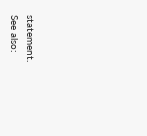statement. See also: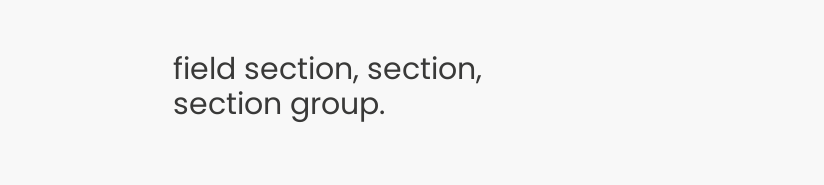field section, section, section group.